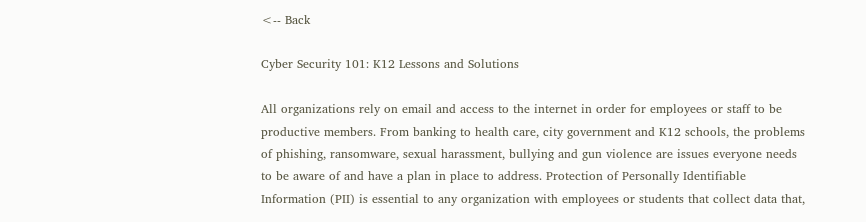<-- Back

Cyber Security 101: K12 Lessons and Solutions

All organizations rely on email and access to the internet in order for employees or staff to be productive members. From banking to health care, city government and K12 schools, the problems of phishing, ransomware, sexual harassment, bullying and gun violence are issues everyone needs to be aware of and have a plan in place to address. Protection of Personally Identifiable Information (PII) is essential to any organization with employees or students that collect data that,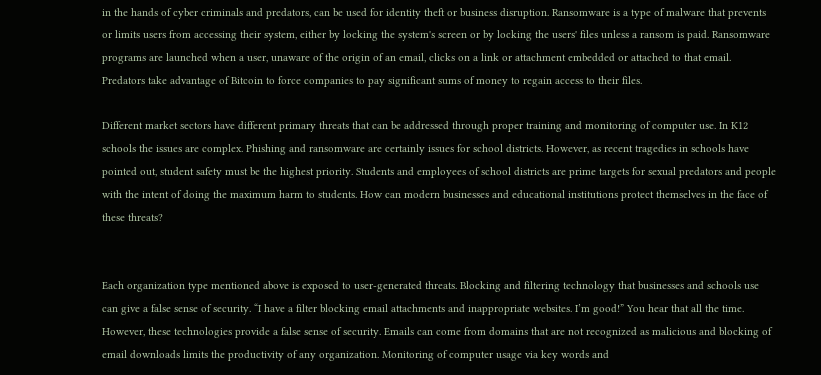in the hands of cyber criminals and predators, can be used for identity theft or business disruption. Ransomware is a type of malware that prevents or limits users from accessing their system, either by locking the system's screen or by locking the users' files unless a ransom is paid. Ransomware programs are launched when a user, unaware of the origin of an email, clicks on a link or attachment embedded or attached to that email. Predators take advantage of Bitcoin to force companies to pay significant sums of money to regain access to their files.

Different market sectors have different primary threats that can be addressed through proper training and monitoring of computer use. In K12 schools the issues are complex. Phishing and ransomware are certainly issues for school districts. However, as recent tragedies in schools have pointed out, student safety must be the highest priority. Students and employees of school districts are prime targets for sexual predators and people with the intent of doing the maximum harm to students. How can modern businesses and educational institutions protect themselves in the face of these threats?


Each organization type mentioned above is exposed to user-generated threats. Blocking and filtering technology that businesses and schools use can give a false sense of security. “I have a filter blocking email attachments and inappropriate websites. I’m good!” You hear that all the time. However, these technologies provide a false sense of security. Emails can come from domains that are not recognized as malicious and blocking of email downloads limits the productivity of any organization. Monitoring of computer usage via key words and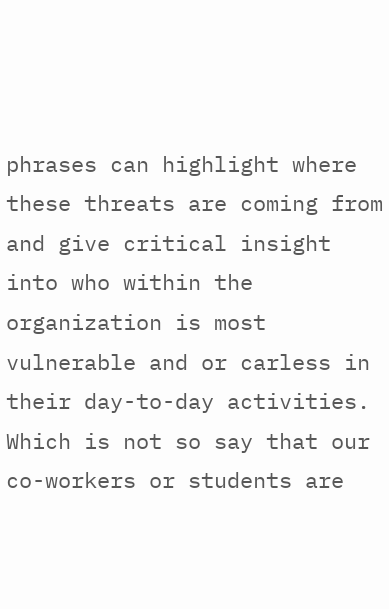phrases can highlight where these threats are coming from and give critical insight into who within the organization is most vulnerable and or carless in their day-to-day activities. Which is not so say that our co-workers or students are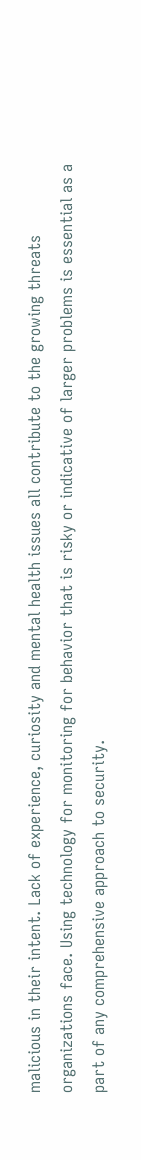malicious in their intent. Lack of experience, curiosity and mental health issues all contribute to the growing threats organizations face. Using technology for monitoring for behavior that is risky or indicative of larger problems is essential as a part of any comprehensive approach to security.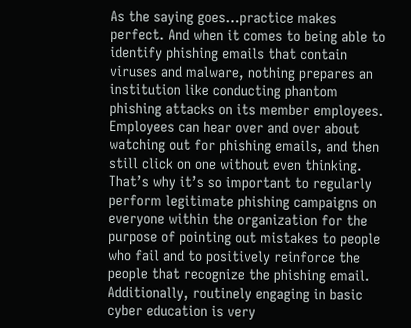As the saying goes…practice makes perfect. And when it comes to being able to identify phishing emails that contain viruses and malware, nothing prepares an institution like conducting phantom phishing attacks on its member employees. Employees can hear over and over about watching out for phishing emails, and then still click on one without even thinking. That’s why it’s so important to regularly perform legitimate phishing campaigns on everyone within the organization for the purpose of pointing out mistakes to people who fail and to positively reinforce the people that recognize the phishing email. Additionally, routinely engaging in basic cyber education is very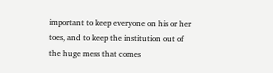important to keep everyone on his or her toes, and to keep the institution out of the huge mess that comes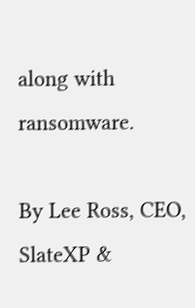along with ransomware.

By Lee Ross, CEO, SlateXP &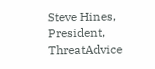Steve Hines, President, ThreatAdvice